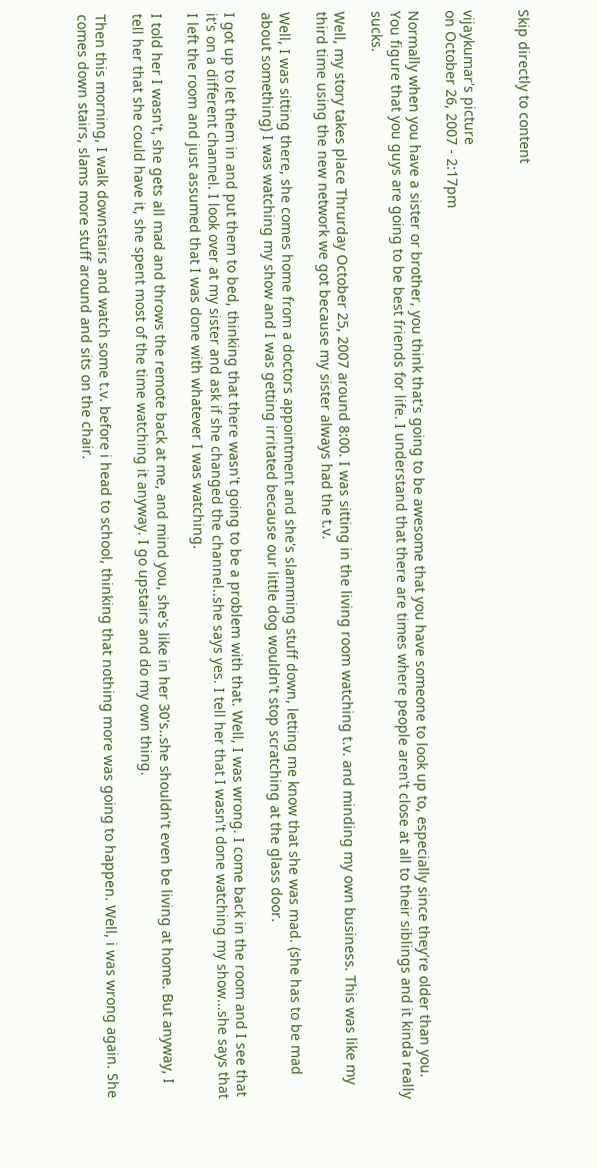Skip directly to content


vijaykumar's picture
on October 26, 2007 - 2:17pm

Normally when you have a sister or brother, you think that's going to be awesome that you have someone to look up to, especially since they're older than you. You figure that you guys are going to be best friends for life. I understand that there are times where people aren't close at all to their siblings and it kinda really sucks.

Well, my story takes place Thrurday October 25, 2007 around 8:00. I was sitting in the living room watching t.v. and minding my own business. This was like my third time using the new network we got because my sister always had the t.v.

Well, I was sitting there, she comes home from a doctors appointment and she's slamming stuff down, letting me know that she was mad. (she has to be mad about something) I was watching my show and I was getting irritated because our little dog wouldn't stop scratching at the glass door.

I got up to let them in and put them to bed, thinking that there wasn't going to be a problem with that. Well, I was wrong. I come back in the room and I see that it's on a different channel. I look over at my sister and ask if she changed the channel..she says yes. I tell her that I wasn't done watching my show...she says that I left the room and just assumed that I was done with whatever I was watching.

I told her I wasn't, she gets all mad and throws the remote back at me, and mind you, she's like in her 30's..she shouldn't even be living at home. But anyway, I tell her that she could have it, she spent most of the time watching it anyway. I go upstairs and do my own thing.

Then this morning, I walk downstairs and watch some t.v. before i head to school, thinking that nothing more was going to happen. Well, i was wrong again. She comes down stairs, slams more stuff around and sits on the chair.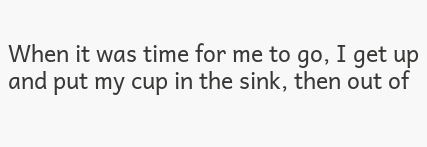When it was time for me to go, I get up and put my cup in the sink, then out of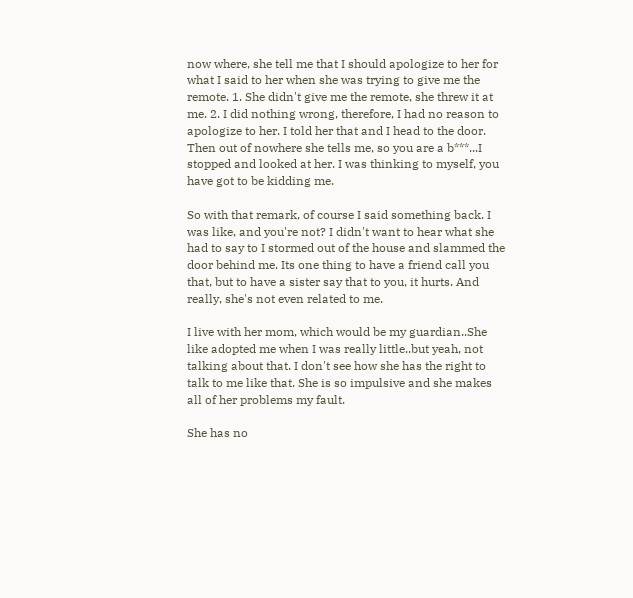now where, she tell me that I should apologize to her for what I said to her when she was trying to give me the remote. 1. She didn't give me the remote, she threw it at me. 2. I did nothing wrong, therefore, I had no reason to apologize to her. I told her that and I head to the door. Then out of nowhere she tells me, so you are a b***...I stopped and looked at her. I was thinking to myself, you have got to be kidding me.

So with that remark, of course I said something back. I was like, and you're not? I didn't want to hear what she had to say to I stormed out of the house and slammed the door behind me. Its one thing to have a friend call you that, but to have a sister say that to you, it hurts. And really, she's not even related to me.

I live with her mom, which would be my guardian..She like adopted me when I was really little..but yeah, not talking about that. I don't see how she has the right to talk to me like that. She is so impulsive and she makes all of her problems my fault.

She has no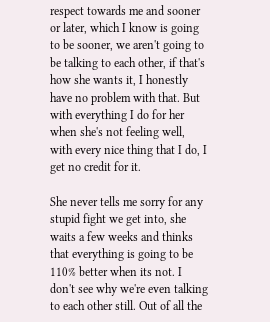respect towards me and sooner or later, which I know is going to be sooner, we aren't going to be talking to each other, if that's how she wants it, I honestly have no problem with that. But with everything I do for her when she's not feeling well, with every nice thing that I do, I get no credit for it.

She never tells me sorry for any stupid fight we get into, she waits a few weeks and thinks that everything is going to be 110% better when its not. I don't see why we're even talking to each other still. Out of all the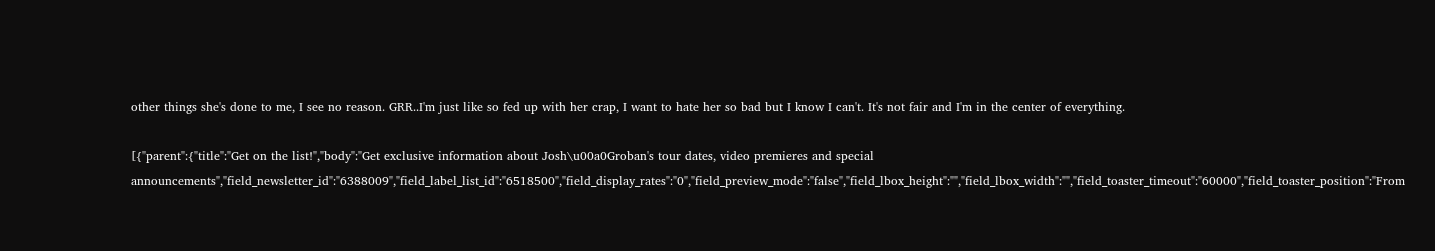other things she's done to me, I see no reason. GRR..I'm just like so fed up with her crap, I want to hate her so bad but I know I can't. It's not fair and I'm in the center of everything.

[{"parent":{"title":"Get on the list!","body":"Get exclusive information about Josh\u00a0Groban's tour dates, video premieres and special announcements","field_newsletter_id":"6388009","field_label_list_id":"6518500","field_display_rates":"0","field_preview_mode":"false","field_lbox_height":"","field_lbox_width":"","field_toaster_timeout":"60000","field_toaster_position":"From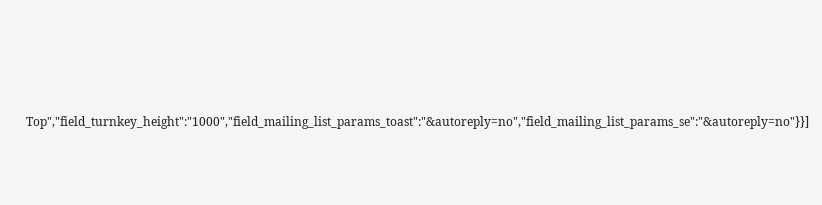Top","field_turnkey_height":"1000","field_mailing_list_params_toast":"&autoreply=no","field_mailing_list_params_se":"&autoreply=no"}}]